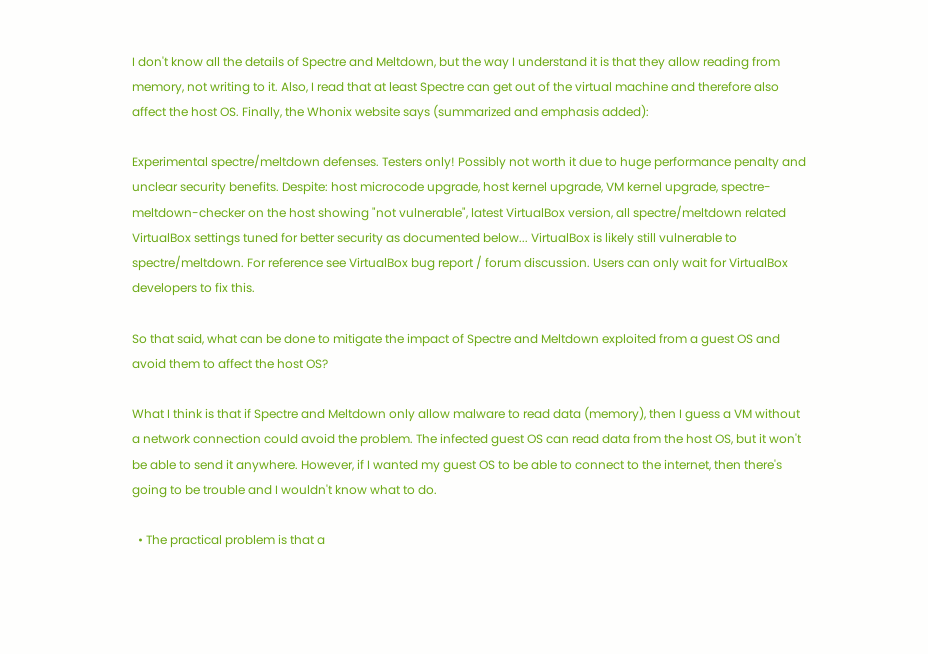I don't know all the details of Spectre and Meltdown, but the way I understand it is that they allow reading from memory, not writing to it. Also, I read that at least Spectre can get out of the virtual machine and therefore also affect the host OS. Finally, the Whonix website says (summarized and emphasis added):

Experimental spectre/meltdown defenses. Testers only! Possibly not worth it due to huge performance penalty and unclear security benefits. Despite: host microcode upgrade, host kernel upgrade, VM kernel upgrade, spectre-meltdown-checker on the host showing "not vulnerable", latest VirtualBox version, all spectre/meltdown related VirtualBox settings tuned for better security as documented below... VirtualBox is likely still vulnerable to spectre/meltdown. For reference see VirtualBox bug report / forum discussion. Users can only wait for VirtualBox developers to fix this.

So that said, what can be done to mitigate the impact of Spectre and Meltdown exploited from a guest OS and avoid them to affect the host OS?

What I think is that if Spectre and Meltdown only allow malware to read data (memory), then I guess a VM without a network connection could avoid the problem. The infected guest OS can read data from the host OS, but it won't be able to send it anywhere. However, if I wanted my guest OS to be able to connect to the internet, then there's going to be trouble and I wouldn't know what to do.

  • The practical problem is that a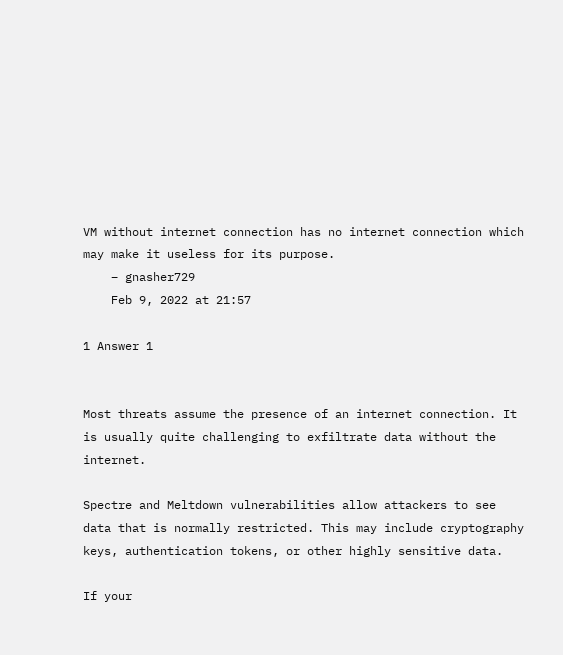VM without internet connection has no internet connection which may make it useless for its purpose.
    – gnasher729
    Feb 9, 2022 at 21:57

1 Answer 1


Most threats assume the presence of an internet connection. It is usually quite challenging to exfiltrate data without the internet.

Spectre and Meltdown vulnerabilities allow attackers to see data that is normally restricted. This may include cryptography keys, authentication tokens, or other highly sensitive data.

If your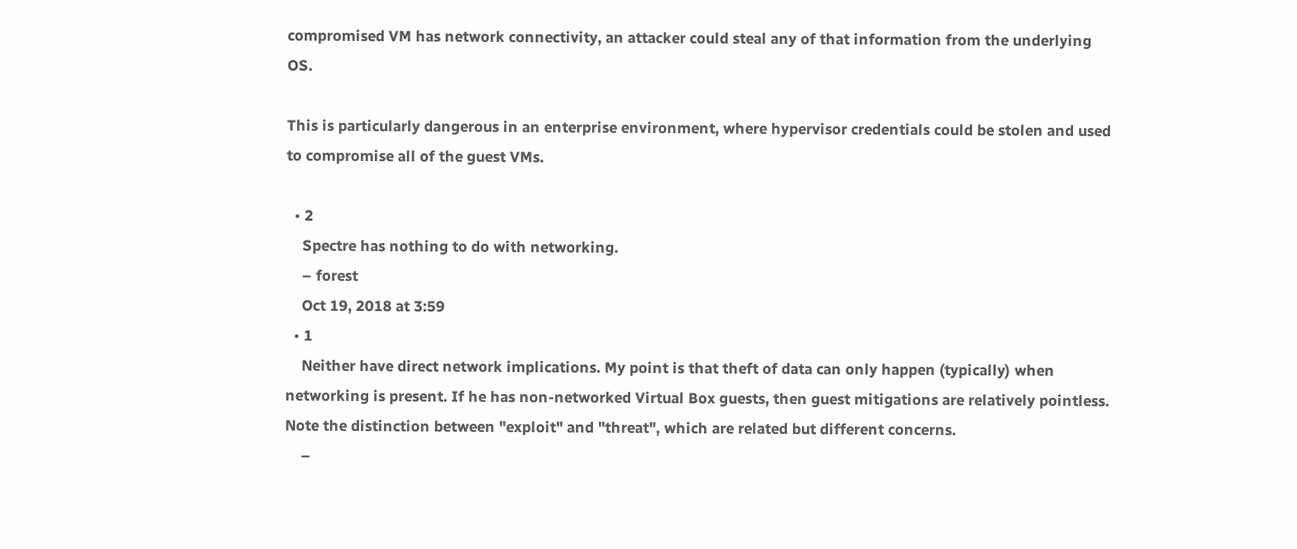compromised VM has network connectivity, an attacker could steal any of that information from the underlying OS.

This is particularly dangerous in an enterprise environment, where hypervisor credentials could be stolen and used to compromise all of the guest VMs.

  • 2
    Spectre has nothing to do with networking.
    – forest
    Oct 19, 2018 at 3:59
  • 1
    Neither have direct network implications. My point is that theft of data can only happen (typically) when networking is present. If he has non-networked Virtual Box guests, then guest mitigations are relatively pointless. Note the distinction between "exploit" and "threat", which are related but different concerns.
    –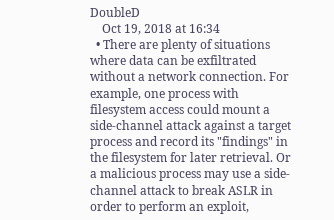DoubleD
    Oct 19, 2018 at 16:34
  • There are plenty of situations where data can be exfiltrated without a network connection. For example, one process with filesystem access could mount a side-channel attack against a target process and record its "findings" in the filesystem for later retrieval. Or a malicious process may use a side-channel attack to break ASLR in order to perform an exploit,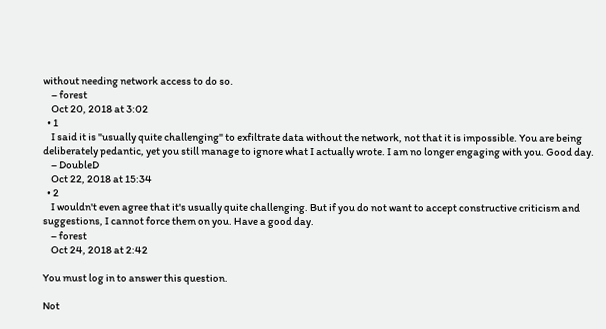without needing network access to do so.
    – forest
    Oct 20, 2018 at 3:02
  • 1
    I said it is "usually quite challenging" to exfiltrate data without the network, not that it is impossible. You are being deliberately pedantic, yet you still manage to ignore what I actually wrote. I am no longer engaging with you. Good day.
    – DoubleD
    Oct 22, 2018 at 15:34
  • 2
    I wouldn't even agree that it's usually quite challenging. But if you do not want to accept constructive criticism and suggestions, I cannot force them on you. Have a good day.
    – forest
    Oct 24, 2018 at 2:42

You must log in to answer this question.

Not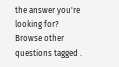the answer you're looking for? Browse other questions tagged .